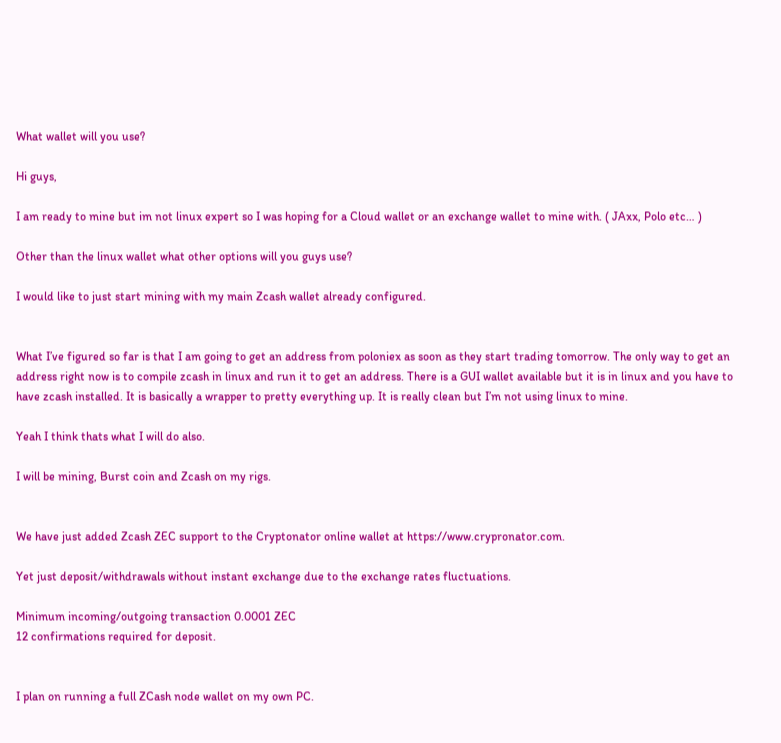What wallet will you use?

Hi guys,

I am ready to mine but im not linux expert so I was hoping for a Cloud wallet or an exchange wallet to mine with. ( JAxx, Polo etc… )

Other than the linux wallet what other options will you guys use?

I would like to just start mining with my main Zcash wallet already configured.


What I’ve figured so far is that I am going to get an address from poloniex as soon as they start trading tomorrow. The only way to get an address right now is to compile zcash in linux and run it to get an address. There is a GUI wallet available but it is in linux and you have to have zcash installed. It is basically a wrapper to pretty everything up. It is really clean but I’m not using linux to mine.

Yeah I think thats what I will do also.

I will be mining, Burst coin and Zcash on my rigs.


We have just added Zcash ZEC support to the Cryptonator online wallet at https://www.crypronator.com.

Yet just deposit/withdrawals without instant exchange due to the exchange rates fluctuations.

Minimum incoming/outgoing transaction 0.0001 ZEC
12 confirmations required for deposit.


I plan on running a full ZCash node wallet on my own PC.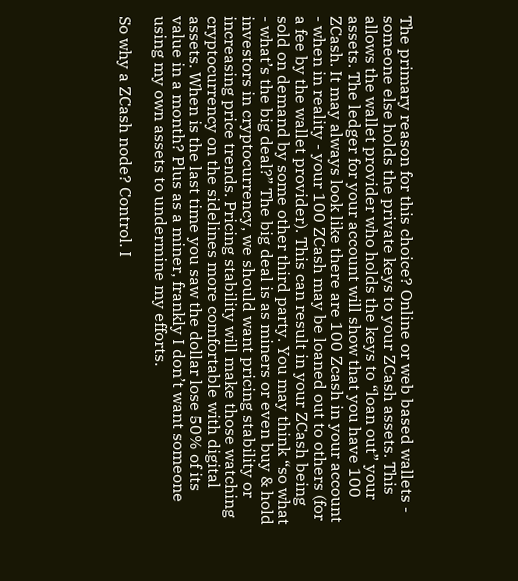The primary reason for this choice? Online or web based wallets - someone else holds the private keys to your ZCash assets. This allows the wallet provider who holds the keys to “loan out” your assets. The ledger for your account will show that you have 100 ZCash. It may always look like there are 100 Zcash in your account - when in reality - your 100 ZCash may be loaned out to others (for a fee by the wallet provider). This can result in your ZCash being sold on demand by some other third party. You may think “so what - what’s the big deal?” The big deal is as miners or even buy & hold investors in cryptocurrency, we should want pricing stability or increasing price trends. Pricing stability will make those watching cryptocurrency on the sidelines more comfortable with digital assets. When is the last time you saw the dollar lose 50% of its value in a month? Plus as a miner, frankly I don’t want someone using my own assets to undermine my efforts.

So why a ZCash node? Control. I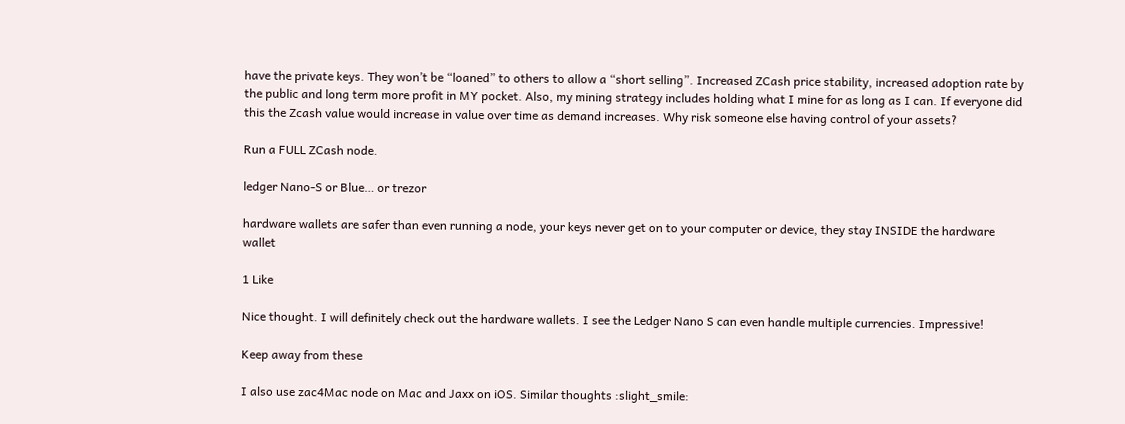have the private keys. They won’t be “loaned” to others to allow a “short selling”. Increased ZCash price stability, increased adoption rate by the public and long term more profit in MY pocket. Also, my mining strategy includes holding what I mine for as long as I can. If everyone did this the Zcash value would increase in value over time as demand increases. Why risk someone else having control of your assets?

Run a FULL ZCash node.

ledger Nano-S or Blue… or trezor

hardware wallets are safer than even running a node, your keys never get on to your computer or device, they stay INSIDE the hardware wallet

1 Like

Nice thought. I will definitely check out the hardware wallets. I see the Ledger Nano S can even handle multiple currencies. Impressive!

Keep away from these

I also use zac4Mac node on Mac and Jaxx on iOS. Similar thoughts :slight_smile: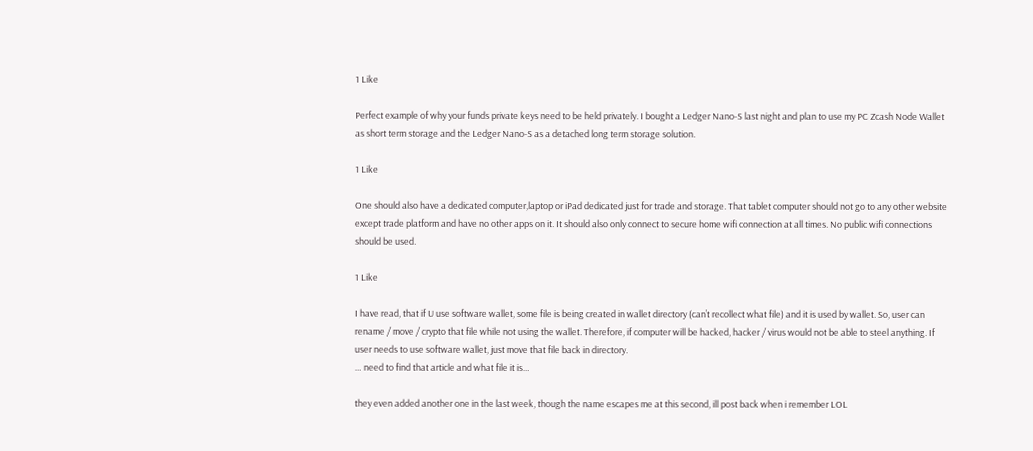1 Like

Perfect example of why your funds private keys need to be held privately. I bought a Ledger Nano-S last night and plan to use my PC Zcash Node Wallet as short term storage and the Ledger Nano-S as a detached long term storage solution.

1 Like

One should also have a dedicated computer,laptop or iPad dedicated just for trade and storage. That tablet computer should not go to any other website except trade platform and have no other apps on it. It should also only connect to secure home wifi connection at all times. No public wifi connections should be used.

1 Like

I have read, that if U use software wallet, some file is being created in wallet directory (can’t recollect what file) and it is used by wallet. So, user can rename / move / crypto that file while not using the wallet. Therefore, if computer will be hacked, hacker / virus would not be able to steel anything. If user needs to use software wallet, just move that file back in directory.
… need to find that article and what file it is…

they even added another one in the last week, though the name escapes me at this second, ill post back when i remember LOL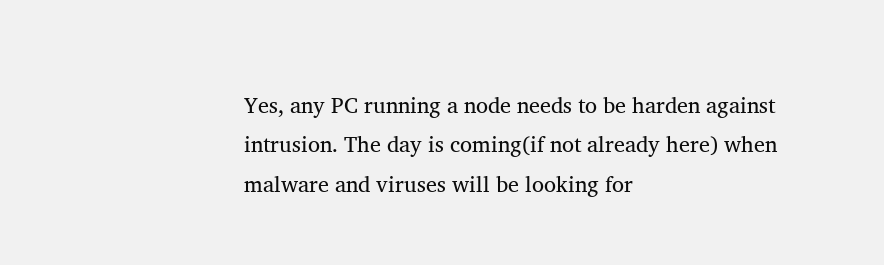Yes, any PC running a node needs to be harden against intrusion. The day is coming(if not already here) when malware and viruses will be looking for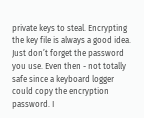private keys to steal. Encrypting the key file is always a good idea. Just don’t forget the password you use. Even then - not totally safe since a keyboard logger could copy the encryption password. I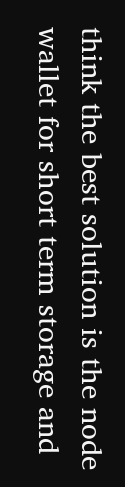think the best solution is the node wallet for short term storage and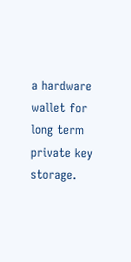a hardware wallet for long term private key storage.